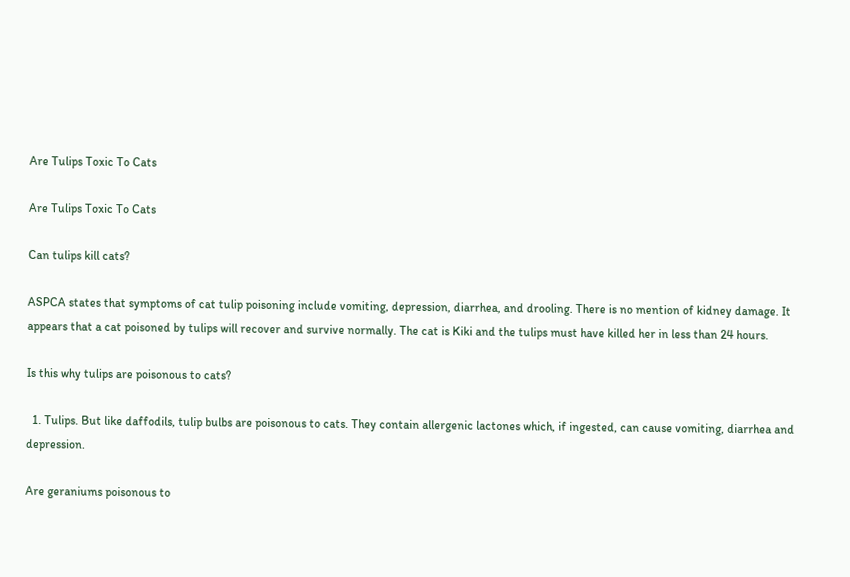Are Tulips Toxic To Cats

Are Tulips Toxic To Cats

Can tulips kill cats?

ASPCA states that symptoms of cat tulip poisoning include vomiting, depression, diarrhea, and drooling. There is no mention of kidney damage. It appears that a cat poisoned by tulips will recover and survive normally. The cat is Kiki and the tulips must have killed her in less than 24 hours.

Is this why tulips are poisonous to cats?

  1. Tulips. But like daffodils, tulip bulbs are poisonous to cats. They contain allergenic lactones which, if ingested, can cause vomiting, diarrhea and depression.

Are geraniums poisonous to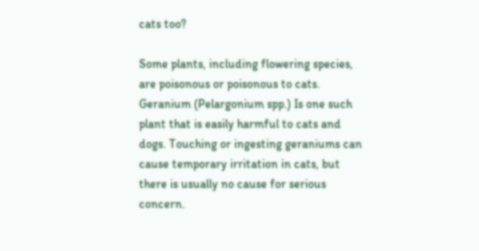cats too?

Some plants, including flowering species, are poisonous or poisonous to cats. Geranium (Pelargonium spp.) Is one such plant that is easily harmful to cats and dogs. Touching or ingesting geraniums can cause temporary irritation in cats, but there is usually no cause for serious concern.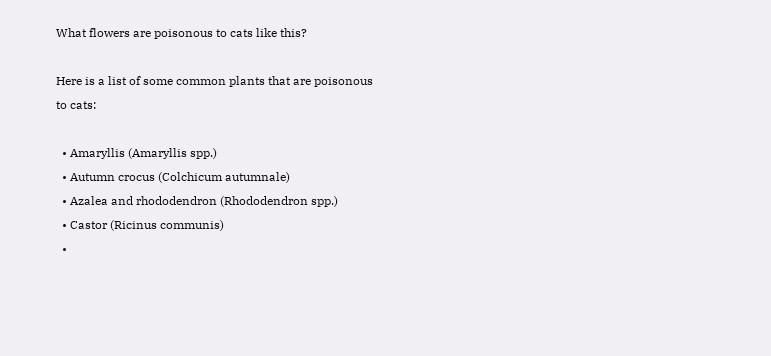What flowers are poisonous to cats like this?

Here is a list of some common plants that are poisonous to cats:

  • Amaryllis (Amaryllis spp.)
  • Autumn crocus (Colchicum autumnale)
  • Azalea and rhododendron (Rhododendron spp.)
  • Castor (Ricinus communis)
  •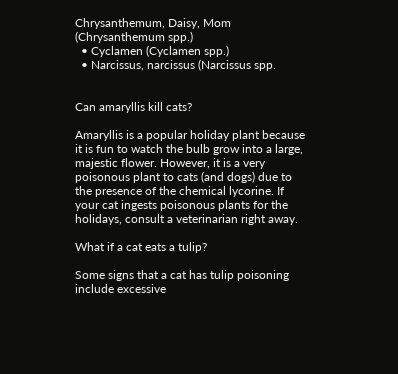Chrysanthemum, Daisy, Mom (Chrysanthemum spp.)
  • Cyclamen (Cyclamen spp.)
  • Narcissus, narcissus (Narcissus spp.


Can amaryllis kill cats?

Amaryllis is a popular holiday plant because it is fun to watch the bulb grow into a large, majestic flower. However, it is a very poisonous plant to cats (and dogs) due to the presence of the chemical lycorine. If your cat ingests poisonous plants for the holidays, consult a veterinarian right away.

What if a cat eats a tulip?

Some signs that a cat has tulip poisoning include excessive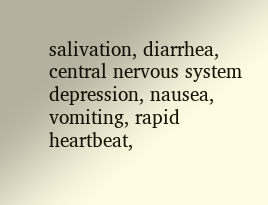salivation, diarrhea, central nervous system depression, nausea, vomiting, rapid heartbeat,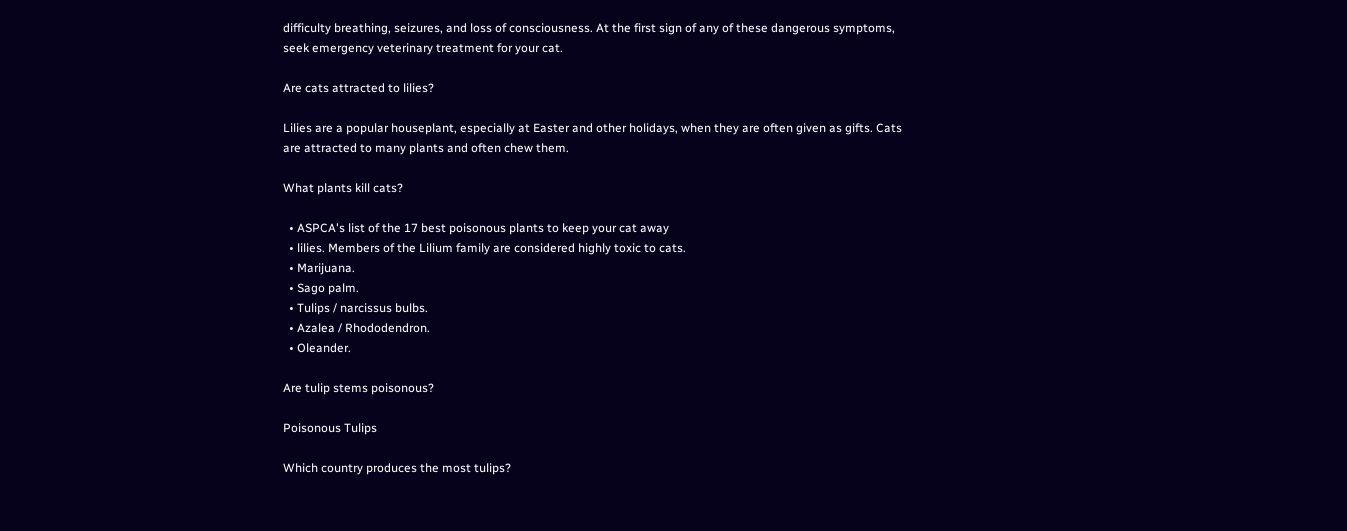difficulty breathing, seizures, and loss of consciousness. At the first sign of any of these dangerous symptoms, seek emergency veterinary treatment for your cat.

Are cats attracted to lilies?

Lilies are a popular houseplant, especially at Easter and other holidays, when they are often given as gifts. Cats are attracted to many plants and often chew them.

What plants kill cats?

  • ASPCA's list of the 17 best poisonous plants to keep your cat away
  • lilies. Members of the Lilium family are considered highly toxic to cats.
  • Marijuana.
  • Sago palm.
  • Tulips / narcissus bulbs.
  • Azalea / Rhododendron.
  • Oleander.

Are tulip stems poisonous?

Poisonous Tulips

Which country produces the most tulips?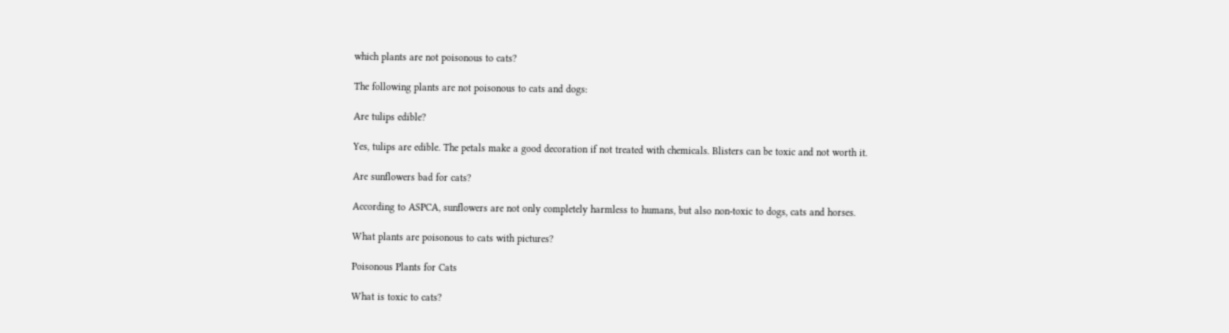which plants are not poisonous to cats?

The following plants are not poisonous to cats and dogs:

Are tulips edible?

Yes, tulips are edible. The petals make a good decoration if not treated with chemicals. Blisters can be toxic and not worth it.

Are sunflowers bad for cats?

According to ASPCA, sunflowers are not only completely harmless to humans, but also non-toxic to dogs, cats and horses.

What plants are poisonous to cats with pictures?

Poisonous Plants for Cats

What is toxic to cats?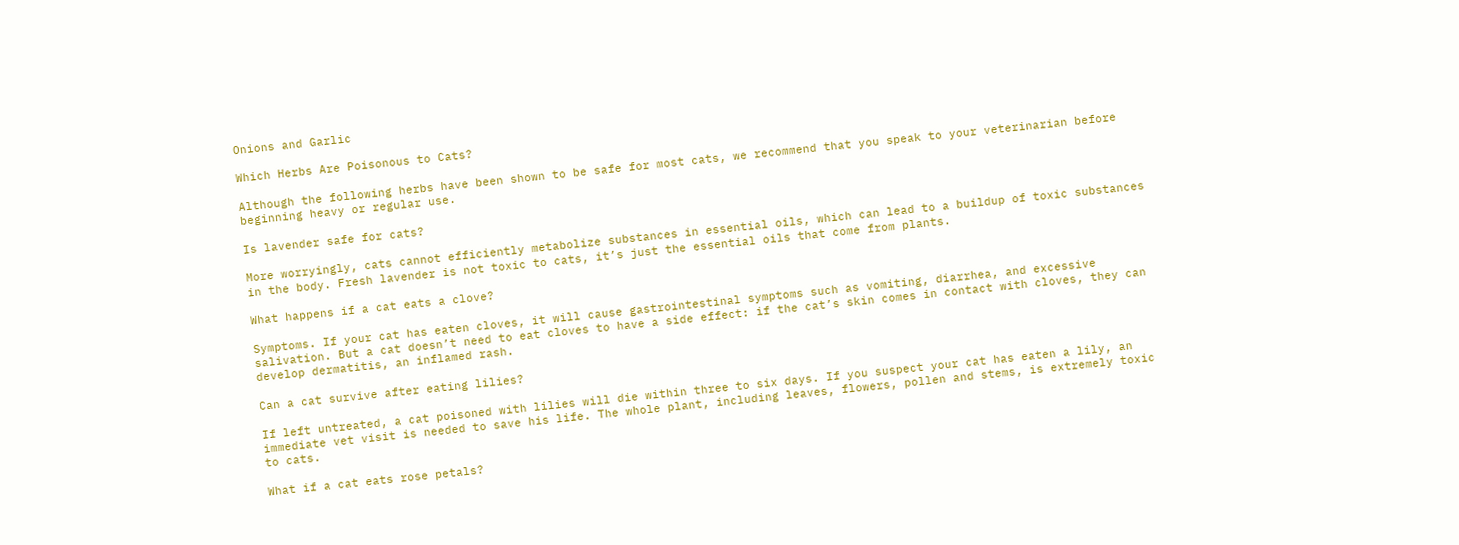Onions and Garlic

Which Herbs Are Poisonous to Cats?

Although the following herbs have been shown to be safe for most cats, we recommend that you speak to your veterinarian before beginning heavy or regular use.

Is lavender safe for cats?

More worryingly, cats cannot efficiently metabolize substances in essential oils, which can lead to a buildup of toxic substances in the body. Fresh lavender is not toxic to cats, it’s just the essential oils that come from plants.

What happens if a cat eats a clove?

Symptoms. If your cat has eaten cloves, it will cause gastrointestinal symptoms such as vomiting, diarrhea, and excessive salivation. But a cat doesn’t need to eat cloves to have a side effect: if the cat’s skin comes in contact with cloves, they can develop dermatitis, an inflamed rash.

Can a cat survive after eating lilies?

If left untreated, a cat poisoned with lilies will die within three to six days. If you suspect your cat has eaten a lily, an immediate vet visit is needed to save his life. The whole plant, including leaves, flowers, pollen and stems, is extremely toxic to cats.

What if a cat eats rose petals?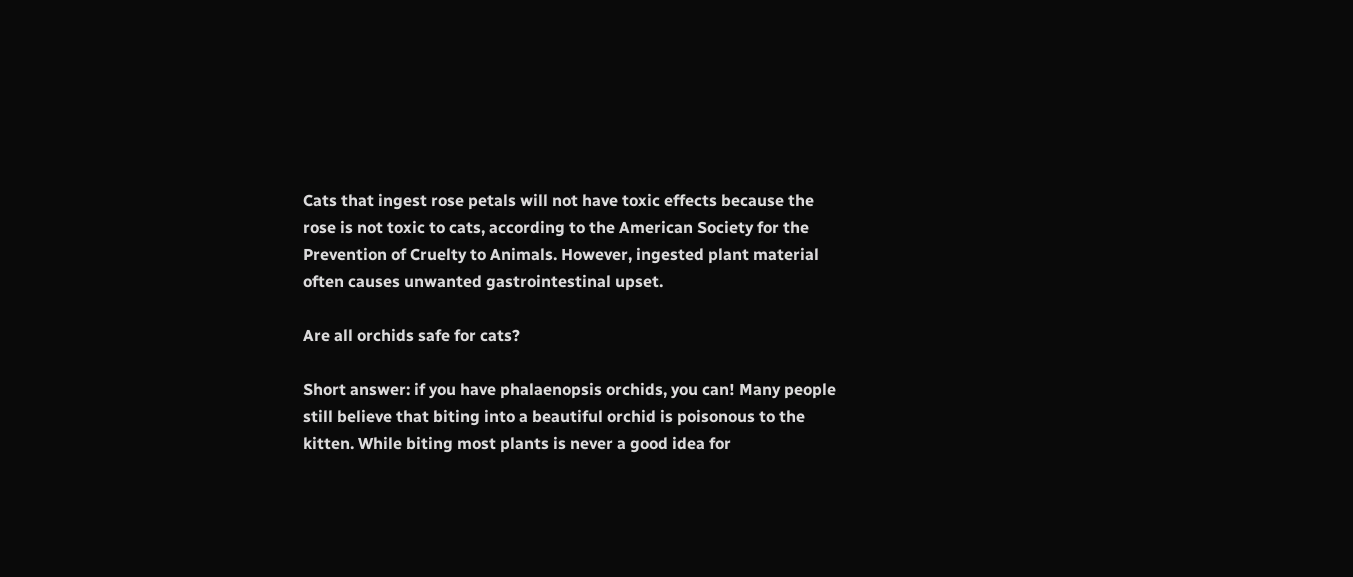Cats that ingest rose petals will not have toxic effects because the rose is not toxic to cats, according to the American Society for the Prevention of Cruelty to Animals. However, ingested plant material often causes unwanted gastrointestinal upset.

Are all orchids safe for cats?

Short answer: if you have phalaenopsis orchids, you can! Many people still believe that biting into a beautiful orchid is poisonous to the kitten. While biting most plants is never a good idea for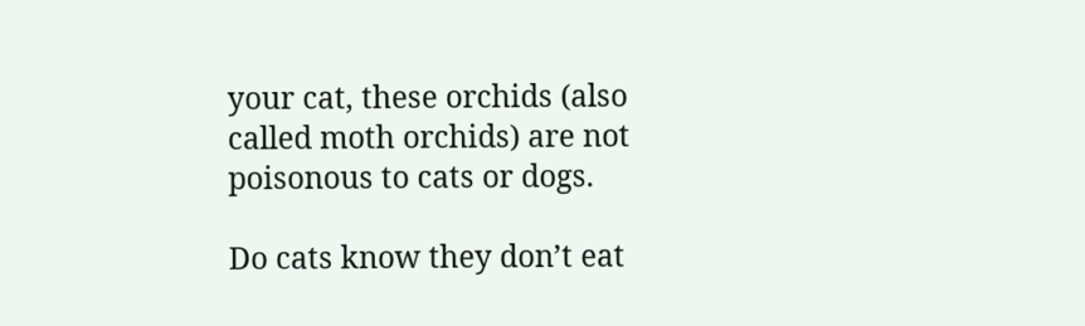your cat, these orchids (also called moth orchids) are not poisonous to cats or dogs.

Do cats know they don’t eat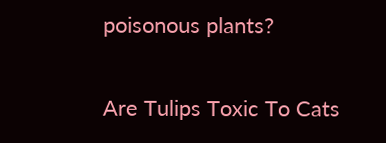poisonous plants?

Are Tulips Toxic To Cats